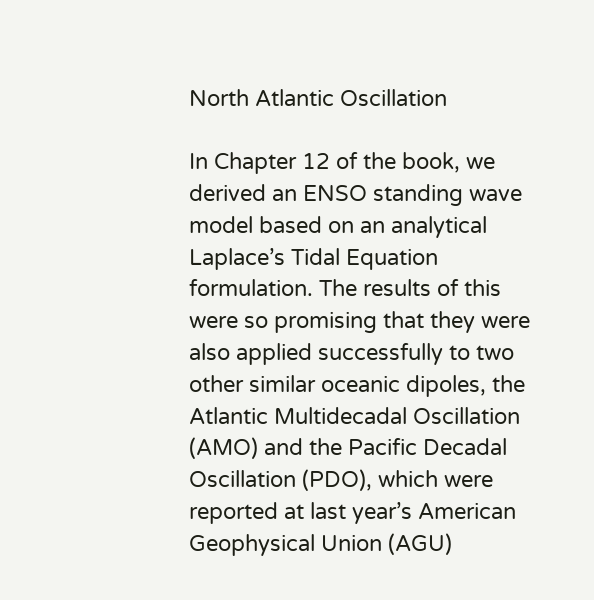North Atlantic Oscillation

In Chapter 12 of the book, we derived an ENSO standing wave model based on an analytical Laplace’s Tidal Equation formulation. The results of this were so promising that they were also applied successfully to two other similar oceanic dipoles, the Atlantic Multidecadal Oscillation (AMO) and the Pacific Decadal Oscillation (PDO), which were reported at last year’s American Geophysical Union (AGU)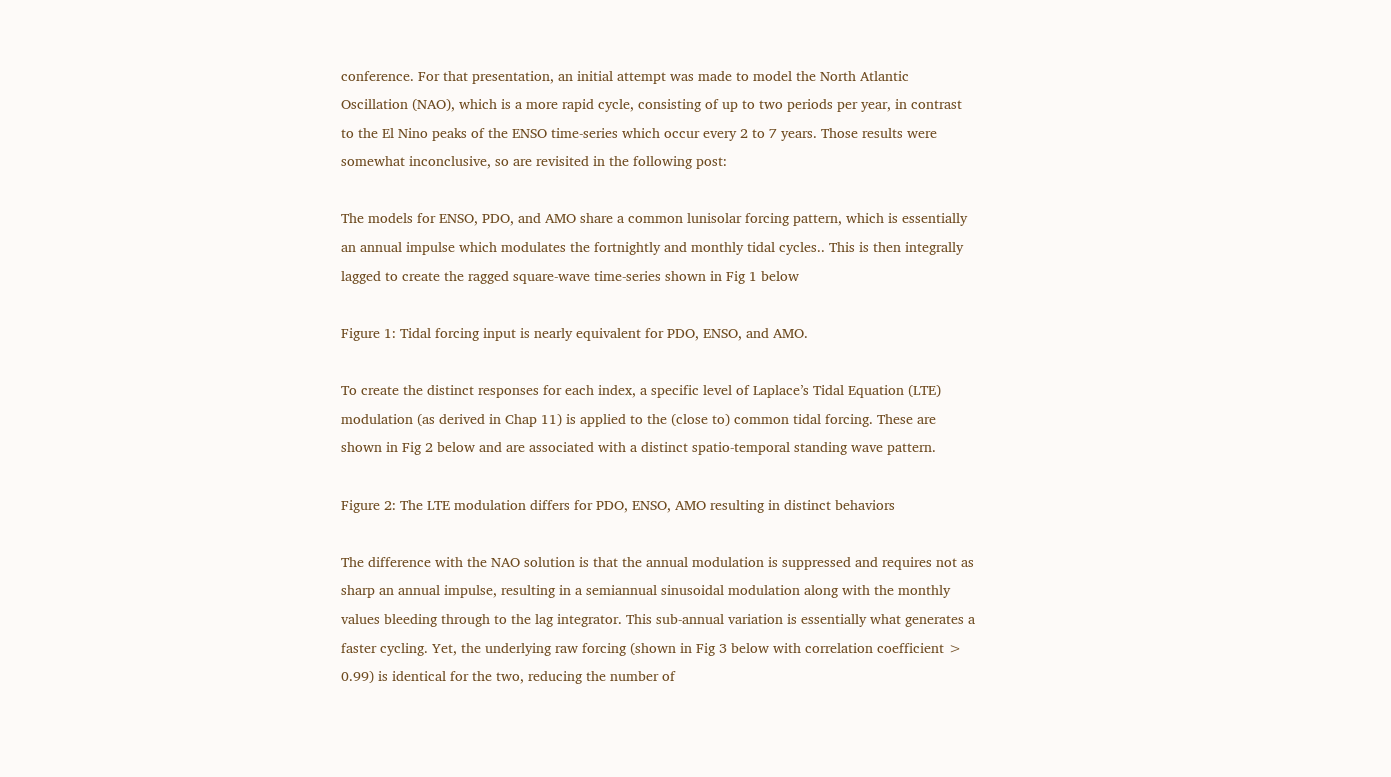conference. For that presentation, an initial attempt was made to model the North Atlantic Oscillation (NAO), which is a more rapid cycle, consisting of up to two periods per year, in contrast to the El Nino peaks of the ENSO time-series which occur every 2 to 7 years. Those results were somewhat inconclusive, so are revisited in the following post:

The models for ENSO, PDO, and AMO share a common lunisolar forcing pattern, which is essentially an annual impulse which modulates the fortnightly and monthly tidal cycles.. This is then integrally lagged to create the ragged square-wave time-series shown in Fig 1 below

Figure 1: Tidal forcing input is nearly equivalent for PDO, ENSO, and AMO.

To create the distinct responses for each index, a specific level of Laplace’s Tidal Equation (LTE) modulation (as derived in Chap 11) is applied to the (close to) common tidal forcing. These are shown in Fig 2 below and are associated with a distinct spatio-temporal standing wave pattern.

Figure 2: The LTE modulation differs for PDO, ENSO, AMO resulting in distinct behaviors

The difference with the NAO solution is that the annual modulation is suppressed and requires not as sharp an annual impulse, resulting in a semiannual sinusoidal modulation along with the monthly values bleeding through to the lag integrator. This sub-annual variation is essentially what generates a faster cycling. Yet, the underlying raw forcing (shown in Fig 3 below with correlation coefficient > 0.99) is identical for the two, reducing the number of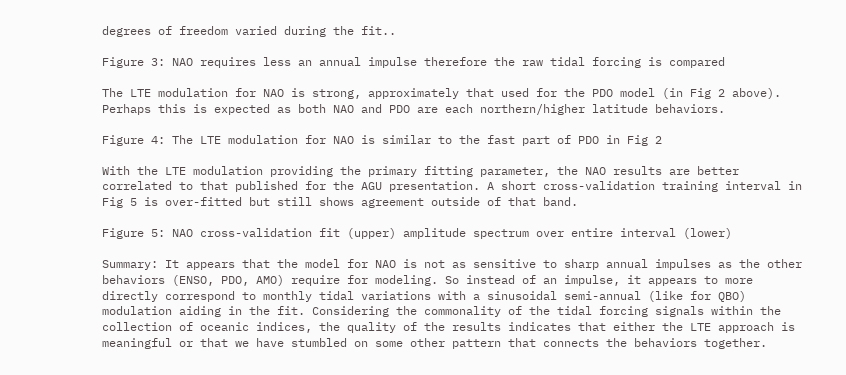degrees of freedom varied during the fit..

Figure 3: NAO requires less an annual impulse therefore the raw tidal forcing is compared

The LTE modulation for NAO is strong, approximately that used for the PDO model (in Fig 2 above). Perhaps this is expected as both NAO and PDO are each northern/higher latitude behaviors.

Figure 4: The LTE modulation for NAO is similar to the fast part of PDO in Fig 2

With the LTE modulation providing the primary fitting parameter, the NAO results are better correlated to that published for the AGU presentation. A short cross-validation training interval in Fig 5 is over-fitted but still shows agreement outside of that band.

Figure 5: NAO cross-validation fit (upper) amplitude spectrum over entire interval (lower)

Summary: It appears that the model for NAO is not as sensitive to sharp annual impulses as the other behaviors (ENSO, PDO, AMO) require for modeling. So instead of an impulse, it appears to more directly correspond to monthly tidal variations with a sinusoidal semi-annual (like for QBO) modulation aiding in the fit. Considering the commonality of the tidal forcing signals within the collection of oceanic indices, the quality of the results indicates that either the LTE approach is meaningful or that we have stumbled on some other pattern that connects the behaviors together.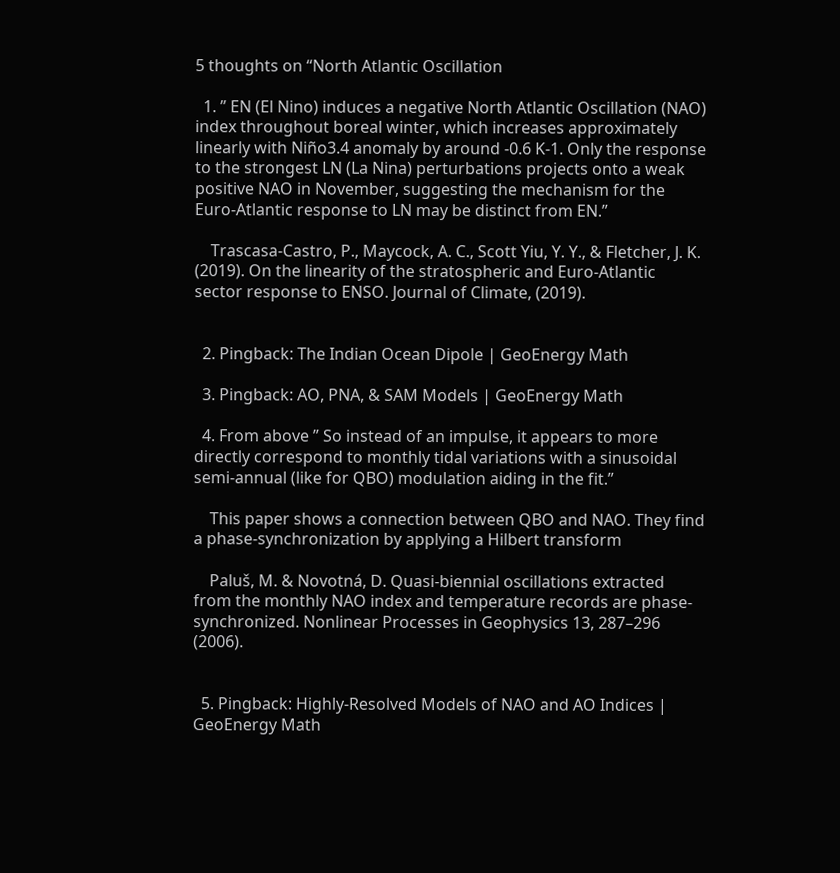5 thoughts on “North Atlantic Oscillation

  1. ” EN (El Nino) induces a negative North Atlantic Oscillation (NAO) index throughout boreal winter, which increases approximately linearly with Niño3.4 anomaly by around -0.6 K-1. Only the response to the strongest LN (La Nina) perturbations projects onto a weak positive NAO in November, suggesting the mechanism for the Euro-Atlantic response to LN may be distinct from EN.”

    Trascasa-Castro, P., Maycock, A. C., Scott Yiu, Y. Y., & Fletcher, J. K. (2019). On the linearity of the stratospheric and Euro-Atlantic sector response to ENSO. Journal of Climate, (2019).


  2. Pingback: The Indian Ocean Dipole | GeoEnergy Math

  3. Pingback: AO, PNA, & SAM Models | GeoEnergy Math

  4. From above ” So instead of an impulse, it appears to more directly correspond to monthly tidal variations with a sinusoidal semi-annual (like for QBO) modulation aiding in the fit.”

    This paper shows a connection between QBO and NAO. They find a phase-synchronization by applying a Hilbert transform

    Paluš, M. & Novotná, D. Quasi-biennial oscillations extracted from the monthly NAO index and temperature records are phase-synchronized. Nonlinear Processes in Geophysics 13, 287–296 (2006).


  5. Pingback: Highly-Resolved Models of NAO and AO Indices | GeoEnergy Math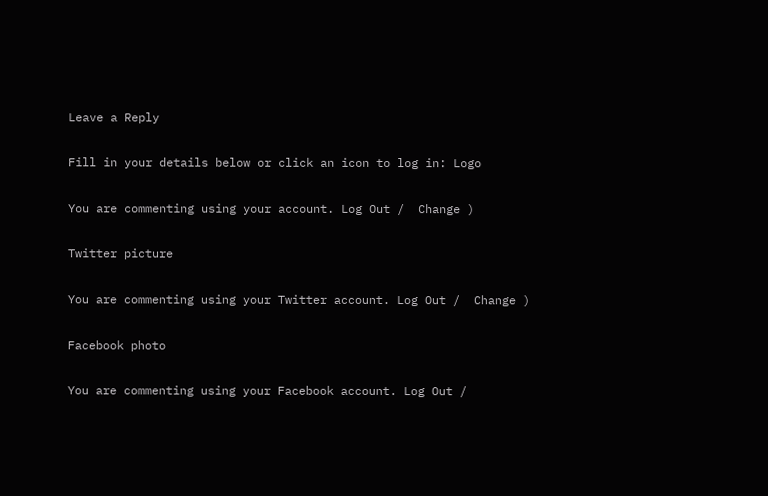Leave a Reply

Fill in your details below or click an icon to log in: Logo

You are commenting using your account. Log Out /  Change )

Twitter picture

You are commenting using your Twitter account. Log Out /  Change )

Facebook photo

You are commenting using your Facebook account. Log Out /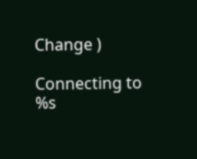Change )

Connecting to %s